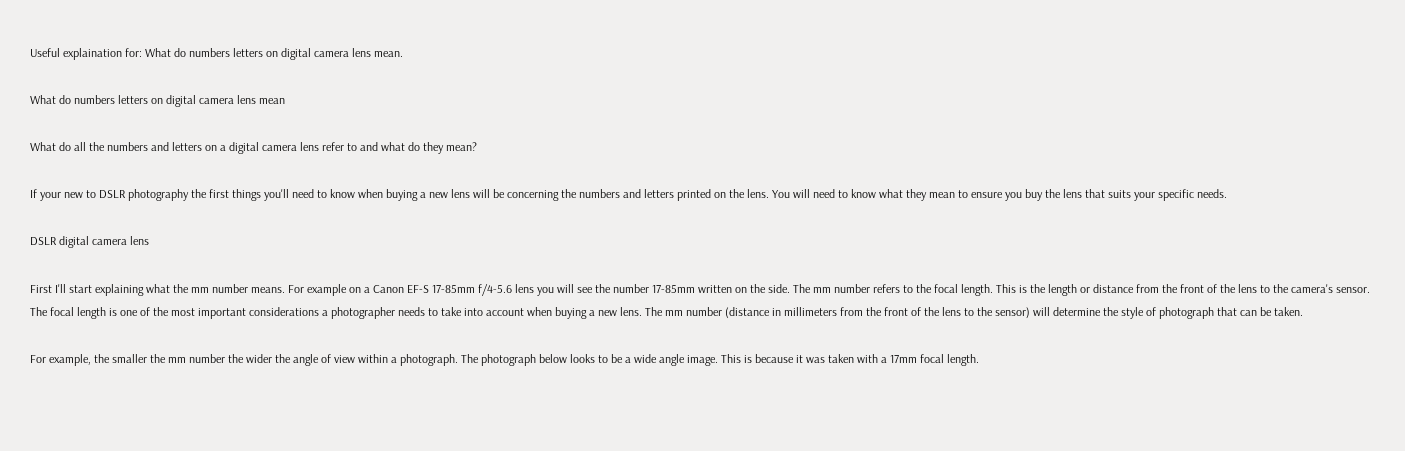Useful explaination for: What do numbers letters on digital camera lens mean.

What do numbers letters on digital camera lens mean

What do all the numbers and letters on a digital camera lens refer to and what do they mean?

If your new to DSLR photography the first things you'll need to know when buying a new lens will be concerning the numbers and letters printed on the lens. You will need to know what they mean to ensure you buy the lens that suits your specific needs.

DSLR digital camera lens

First I'll start explaining what the mm number means. For example on a Canon EF-S 17-85mm f/4-5.6 lens you will see the number 17-85mm written on the side. The mm number refers to the focal length. This is the length or distance from the front of the lens to the camera's sensor. The focal length is one of the most important considerations a photographer needs to take into account when buying a new lens. The mm number (distance in millimeters from the front of the lens to the sensor) will determine the style of photograph that can be taken.

For example, the smaller the mm number the wider the angle of view within a photograph. The photograph below looks to be a wide angle image. This is because it was taken with a 17mm focal length.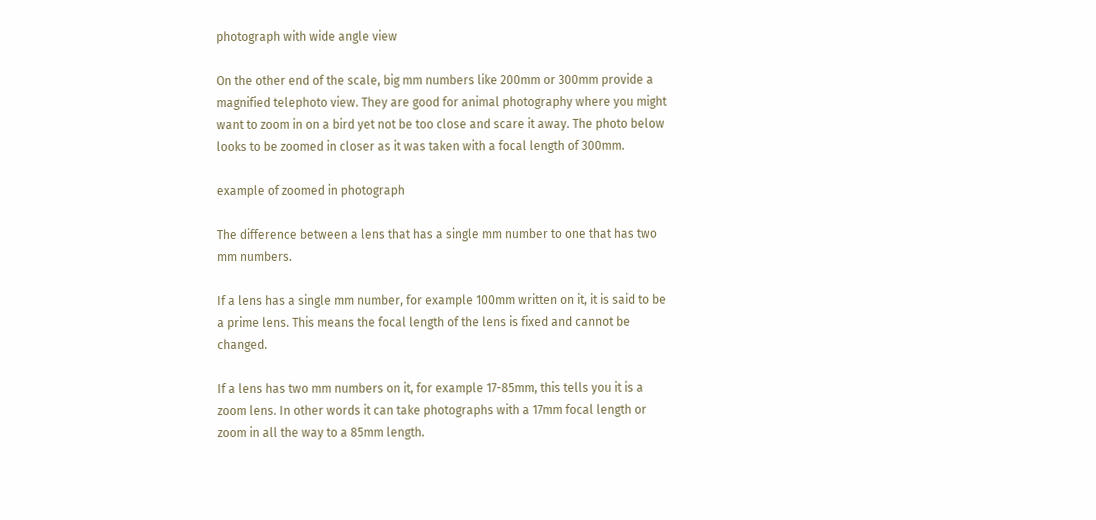photograph with wide angle view

On the other end of the scale, big mm numbers like 200mm or 300mm provide a magnified telephoto view. They are good for animal photography where you might want to zoom in on a bird yet not be too close and scare it away. The photo below looks to be zoomed in closer as it was taken with a focal length of 300mm.

example of zoomed in photograph

The difference between a lens that has a single mm number to one that has two mm numbers.

If a lens has a single mm number, for example 100mm written on it, it is said to be a prime lens. This means the focal length of the lens is fixed and cannot be changed.

If a lens has two mm numbers on it, for example 17-85mm, this tells you it is a zoom lens. In other words it can take photographs with a 17mm focal length or zoom in all the way to a 85mm length.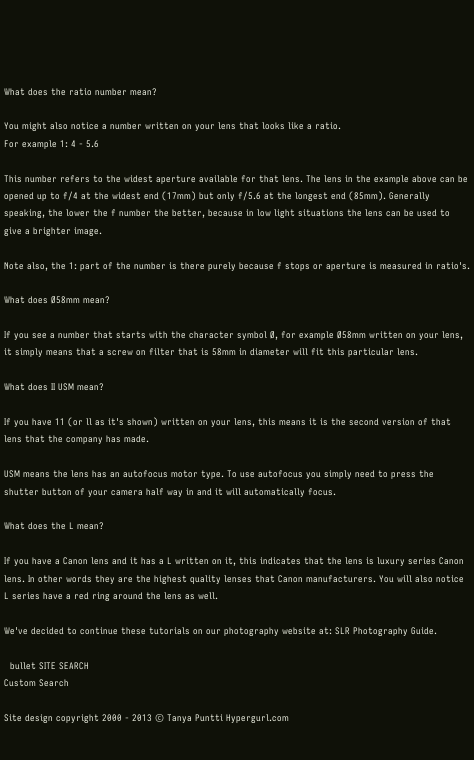What does the ratio number mean?

You might also notice a number written on your lens that looks like a ratio.
For example 1: 4 - 5.6

This number refers to the widest aperture available for that lens. The lens in the example above can be opened up to f/4 at the widest end (17mm) but only f/5.6 at the longest end (85mm). Generally speaking, the lower the f number the better, because in low light situations the lens can be used to give a brighter image.

Note also, the 1: part of the number is there purely because f stops or aperture is measured in ratio's.

What does Ø58mm mean?

If you see a number that starts with the character symbol Ø, for example Ø58mm written on your lens, it simply means that a screw on filter that is 58mm in diameter will fit this particular lens.

What does II USM mean?

If you have 11 (or ll as it's shown) written on your lens, this means it is the second version of that lens that the company has made.

USM means the lens has an autofocus motor type. To use autofocus you simply need to press the shutter button of your camera half way in and it will automatically focus.

What does the L mean?

If you have a Canon lens and it has a L written on it, this indicates that the lens is luxury series Canon lens. In other words they are the highest quality lenses that Canon manufacturers. You will also notice L series have a red ring around the lens as well.

We've decided to continue these tutorials on our photography website at: SLR Photography Guide.

  bullet SITE SEARCH
Custom Search

Site design copyright 2000 - 2013 © Tanya Puntti Hypergurl.com